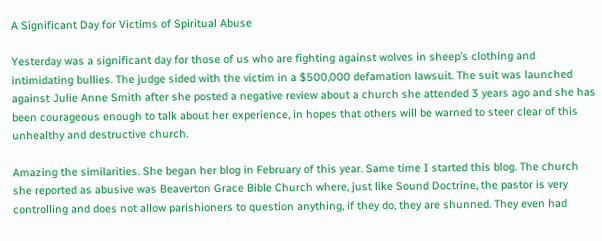A Significant Day for Victims of Spiritual Abuse

Yesterday was a significant day for those of us who are fighting against wolves in sheep’s clothing and intimidating bullies. The judge sided with the victim in a $500,000 defamation lawsuit. The suit was launched against Julie Anne Smith after she posted a negative review about a church she attended 3 years ago and she has been courageous enough to talk about her experience, in hopes that others will be warned to steer clear of this unhealthy and destructive church.

Amazing the similarities. She began her blog in February of this year. Same time I started this blog. The church she reported as abusive was Beaverton Grace Bible Church where, just like Sound Doctrine, the pastor is very controlling and does not allow parishioners to question anything, if they do, they are shunned. They even had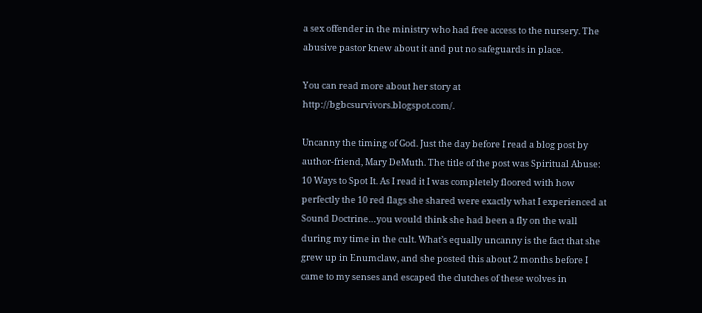a sex offender in the ministry who had free access to the nursery. The abusive pastor knew about it and put no safeguards in place.

You can read more about her story at http://bgbcsurvivors.blogspot.com/.

Uncanny the timing of God. Just the day before I read a blog post by author-friend, Mary DeMuth. The title of the post was Spiritual Abuse: 10 Ways to Spot It. As I read it I was completely floored with how perfectly the 10 red flags she shared were exactly what I experienced at Sound Doctrine…you would think she had been a fly on the wall during my time in the cult. What’s equally uncanny is the fact that she grew up in Enumclaw, and she posted this about 2 months before I came to my senses and escaped the clutches of these wolves in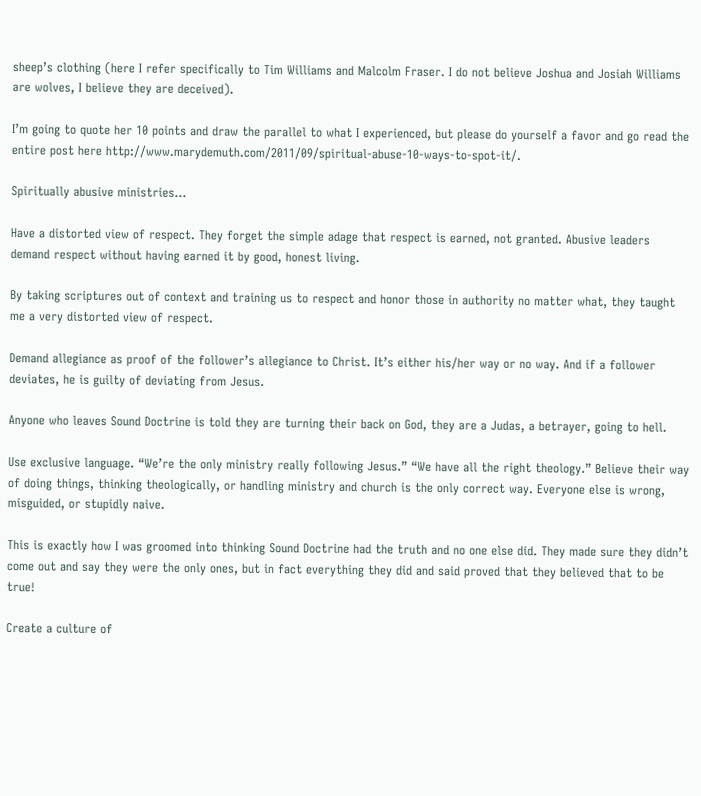sheep’s clothing (here I refer specifically to Tim Williams and Malcolm Fraser. I do not believe Joshua and Josiah Williams are wolves, I believe they are deceived).

I’m going to quote her 10 points and draw the parallel to what I experienced, but please do yourself a favor and go read the entire post here http://www.marydemuth.com/2011/09/spiritual-abuse-10-ways-to-spot-it/.

Spiritually abusive ministries…

Have a distorted view of respect. They forget the simple adage that respect is earned, not granted. Abusive leaders demand respect without having earned it by good, honest living.

By taking scriptures out of context and training us to respect and honor those in authority no matter what, they taught me a very distorted view of respect.

Demand allegiance as proof of the follower’s allegiance to Christ. It’s either his/her way or no way. And if a follower deviates, he is guilty of deviating from Jesus.

Anyone who leaves Sound Doctrine is told they are turning their back on God, they are a Judas, a betrayer, going to hell.

Use exclusive language. “We’re the only ministry really following Jesus.” “We have all the right theology.” Believe their way of doing things, thinking theologically, or handling ministry and church is the only correct way. Everyone else is wrong, misguided, or stupidly naive.

This is exactly how I was groomed into thinking Sound Doctrine had the truth and no one else did. They made sure they didn’t come out and say they were the only ones, but in fact everything they did and said proved that they believed that to be true!

Create a culture of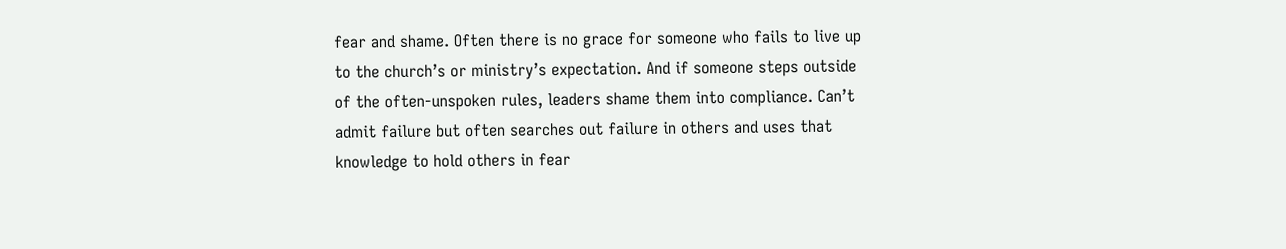fear and shame. Often there is no grace for someone who fails to live up to the church’s or ministry’s expectation. And if someone steps outside of the often-unspoken rules, leaders shame them into compliance. Can’t admit failure but often searches out failure in others and uses that knowledge to hold others in fear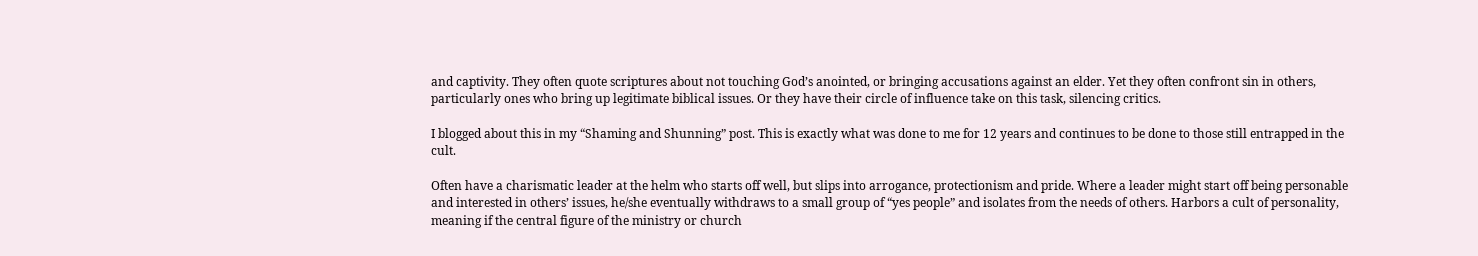and captivity. They often quote scriptures about not touching God’s anointed, or bringing accusations against an elder. Yet they often confront sin in others, particularly ones who bring up legitimate biblical issues. Or they have their circle of influence take on this task, silencing critics.

I blogged about this in my “Shaming and Shunning” post. This is exactly what was done to me for 12 years and continues to be done to those still entrapped in the cult.

Often have a charismatic leader at the helm who starts off well, but slips into arrogance, protectionism and pride. Where a leader might start off being personable and interested in others’ issues, he/she eventually withdraws to a small group of “yes people” and isolates from the needs of others. Harbors a cult of personality, meaning if the central figure of the ministry or church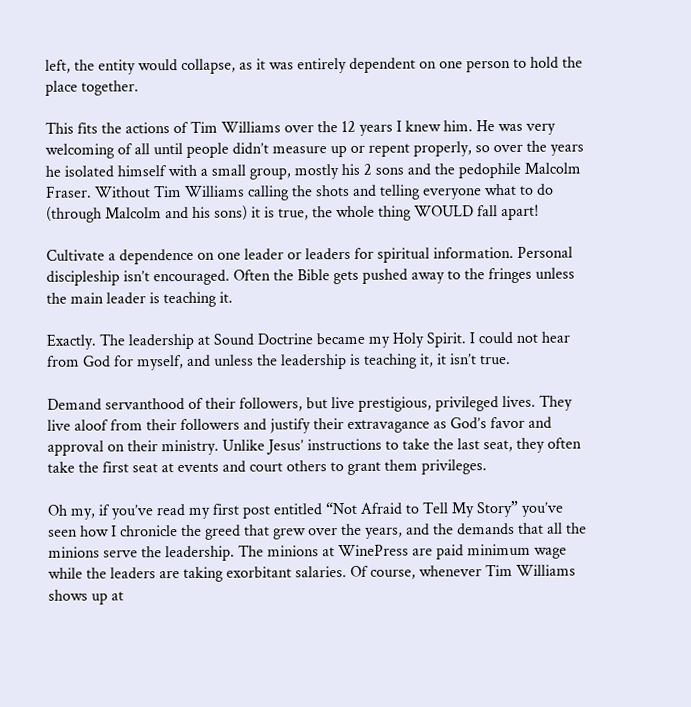left, the entity would collapse, as it was entirely dependent on one person to hold the place together.

This fits the actions of Tim Williams over the 12 years I knew him. He was very welcoming of all until people didn’t measure up or repent properly, so over the years he isolated himself with a small group, mostly his 2 sons and the pedophile Malcolm Fraser. Without Tim Williams calling the shots and telling everyone what to do (through Malcolm and his sons) it is true, the whole thing WOULD fall apart!

Cultivate a dependence on one leader or leaders for spiritual information. Personal discipleship isn’t encouraged. Often the Bible gets pushed away to the fringes unless the main leader is teaching it.

Exactly. The leadership at Sound Doctrine became my Holy Spirit. I could not hear from God for myself, and unless the leadership is teaching it, it isn’t true.

Demand servanthood of their followers, but live prestigious, privileged lives. They live aloof from their followers and justify their extravagance as God’s favor and approval on their ministry. Unlike Jesus’ instructions to take the last seat, they often take the first seat at events and court others to grant them privileges.

Oh my, if you’ve read my first post entitled “Not Afraid to Tell My Story” you’ve seen how I chronicle the greed that grew over the years, and the demands that all the minions serve the leadership. The minions at WinePress are paid minimum wage while the leaders are taking exorbitant salaries. Of course, whenever Tim Williams shows up at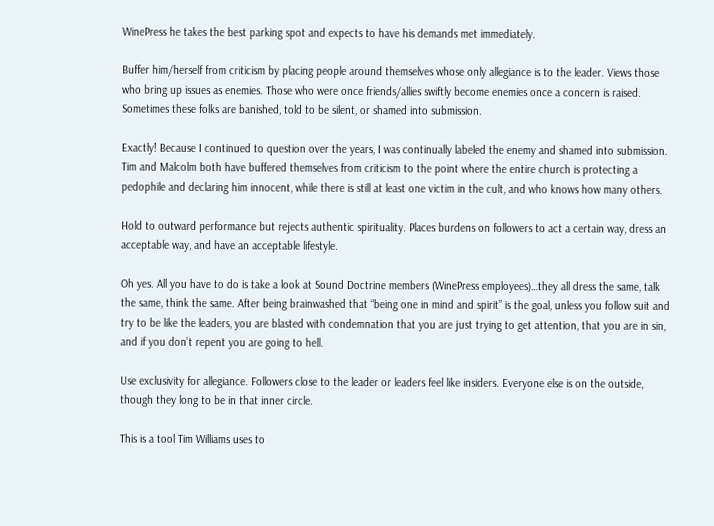WinePress he takes the best parking spot and expects to have his demands met immediately.

Buffer him/herself from criticism by placing people around themselves whose only allegiance is to the leader. Views those who bring up issues as enemies. Those who were once friends/allies swiftly become enemies once a concern is raised. Sometimes these folks are banished, told to be silent, or shamed into submission.

Exactly! Because I continued to question over the years, I was continually labeled the enemy and shamed into submission. Tim and Malcolm both have buffered themselves from criticism to the point where the entire church is protecting a pedophile and declaring him innocent, while there is still at least one victim in the cult, and who knows how many others.

Hold to outward performance but rejects authentic spirituality. Places burdens on followers to act a certain way, dress an acceptable way, and have an acceptable lifestyle.

Oh yes. All you have to do is take a look at Sound Doctrine members (WinePress employees)…they all dress the same, talk the same, think the same. After being brainwashed that “being one in mind and spirit” is the goal, unless you follow suit and try to be like the leaders, you are blasted with condemnation that you are just trying to get attention, that you are in sin, and if you don’t repent you are going to hell.

Use exclusivity for allegiance. Followers close to the leader or leaders feel like insiders. Everyone else is on the outside, though they long to be in that inner circle.

This is a tool Tim Williams uses to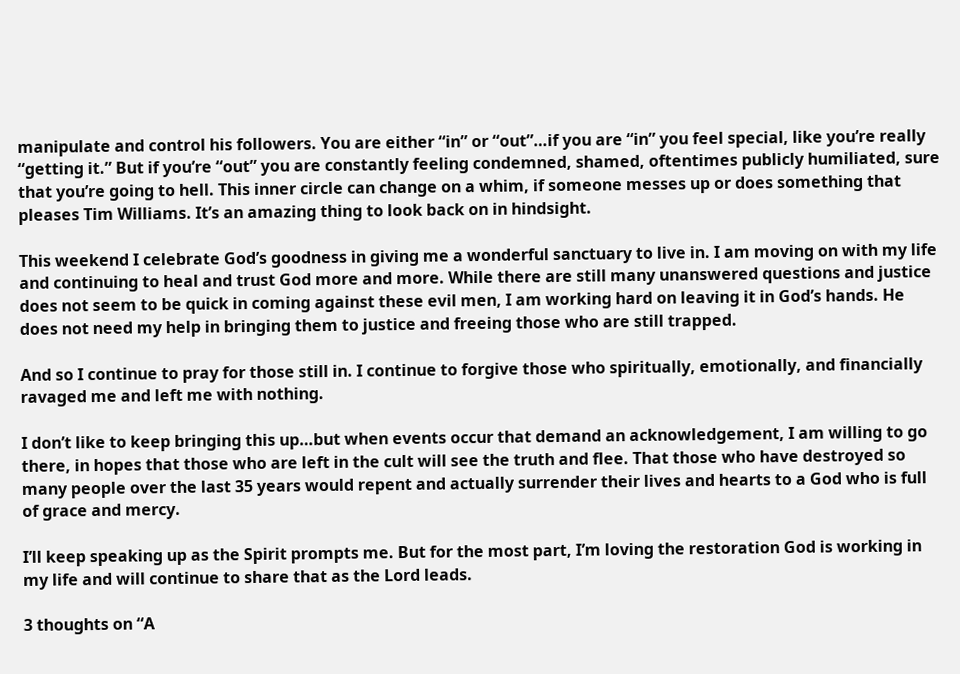manipulate and control his followers. You are either “in” or “out”…if you are “in” you feel special, like you’re really “getting it.” But if you’re “out” you are constantly feeling condemned, shamed, oftentimes publicly humiliated, sure that you’re going to hell. This inner circle can change on a whim, if someone messes up or does something that pleases Tim Williams. It’s an amazing thing to look back on in hindsight.

This weekend I celebrate God’s goodness in giving me a wonderful sanctuary to live in. I am moving on with my life and continuing to heal and trust God more and more. While there are still many unanswered questions and justice does not seem to be quick in coming against these evil men, I am working hard on leaving it in God’s hands. He does not need my help in bringing them to justice and freeing those who are still trapped.

And so I continue to pray for those still in. I continue to forgive those who spiritually, emotionally, and financially ravaged me and left me with nothing.

I don’t like to keep bringing this up…but when events occur that demand an acknowledgement, I am willing to go there, in hopes that those who are left in the cult will see the truth and flee. That those who have destroyed so many people over the last 35 years would repent and actually surrender their lives and hearts to a God who is full of grace and mercy.

I’ll keep speaking up as the Spirit prompts me. But for the most part, I’m loving the restoration God is working in my life and will continue to share that as the Lord leads.

3 thoughts on “A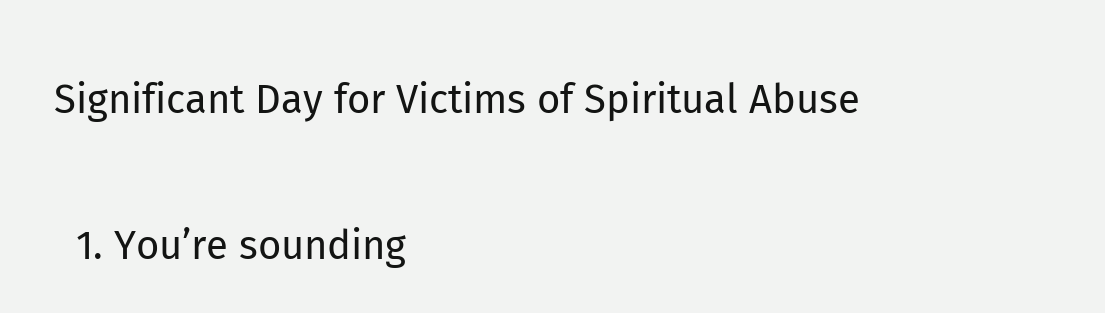Significant Day for Victims of Spiritual Abuse

  1. You’re sounding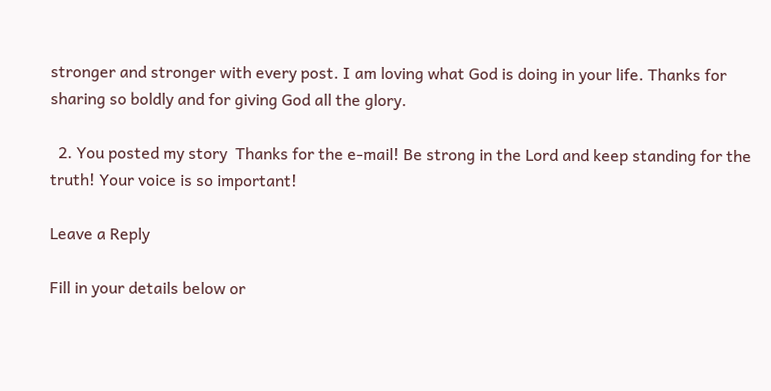stronger and stronger with every post. I am loving what God is doing in your life. Thanks for sharing so boldly and for giving God all the glory.

  2. You posted my story  Thanks for the e-mail! Be strong in the Lord and keep standing for the truth! Your voice is so important!

Leave a Reply

Fill in your details below or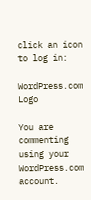click an icon to log in:

WordPress.com Logo

You are commenting using your WordPress.com account.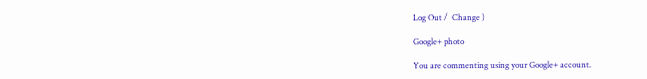Log Out /  Change )

Google+ photo

You are commenting using your Google+ account.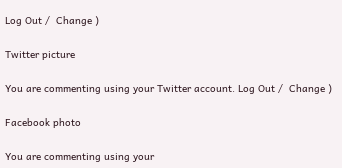Log Out /  Change )

Twitter picture

You are commenting using your Twitter account. Log Out /  Change )

Facebook photo

You are commenting using your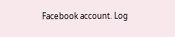Facebook account. Log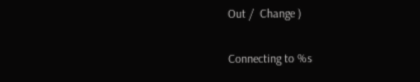Out /  Change )


Connecting to %s